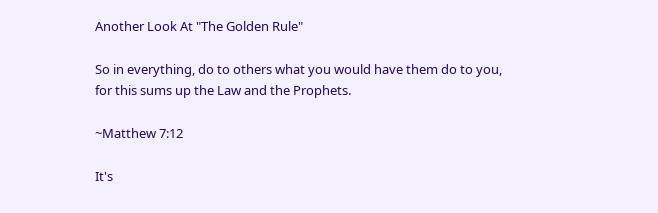Another Look At "The Golden Rule"

So in everything, do to others what you would have them do to you, for this sums up the Law and the Prophets.

~Matthew 7:12

It's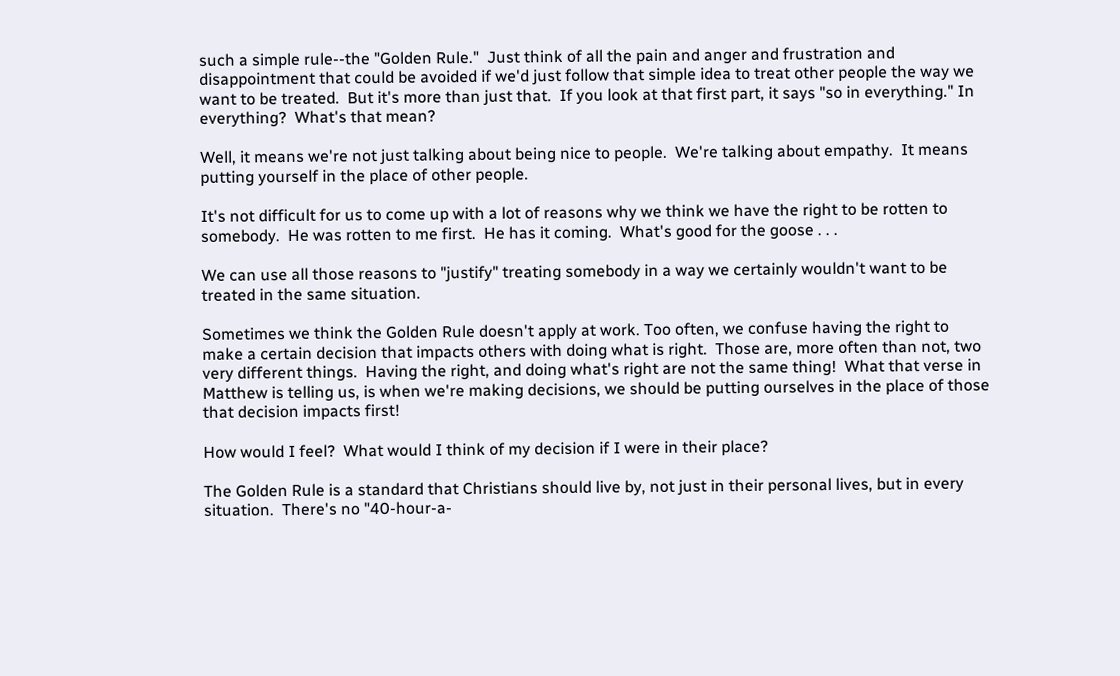such a simple rule--the "Golden Rule."  Just think of all the pain and anger and frustration and disappointment that could be avoided if we'd just follow that simple idea to treat other people the way we want to be treated.  But it's more than just that.  If you look at that first part, it says "so in everything." In everything?  What's that mean?

Well, it means we're not just talking about being nice to people.  We're talking about empathy.  It means putting yourself in the place of other people.

It's not difficult for us to come up with a lot of reasons why we think we have the right to be rotten to somebody.  He was rotten to me first.  He has it coming.  What's good for the goose . . .

We can use all those reasons to "justify" treating somebody in a way we certainly wouldn't want to be treated in the same situation.

Sometimes we think the Golden Rule doesn't apply at work. Too often, we confuse having the right to make a certain decision that impacts others with doing what is right.  Those are, more often than not, two very different things.  Having the right, and doing what's right are not the same thing!  What that verse in Matthew is telling us, is when we're making decisions, we should be putting ourselves in the place of those that decision impacts first!

How would I feel?  What would I think of my decision if I were in their place?

The Golden Rule is a standard that Christians should live by, not just in their personal lives, but in every situation.  There's no "40-hour-a-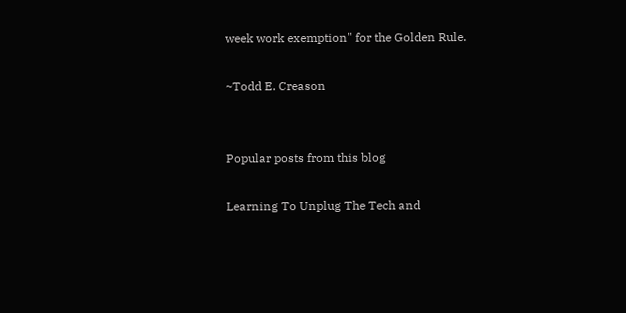week work exemption" for the Golden Rule.

~Todd E. Creason


Popular posts from this blog

Learning To Unplug The Tech and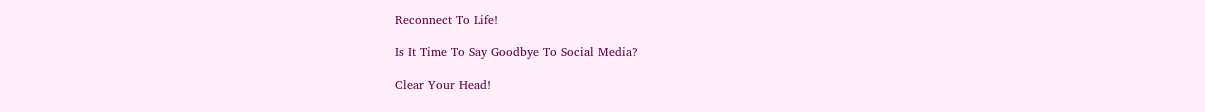Reconnect To Life!

Is It Time To Say Goodbye To Social Media?

Clear Your Head!